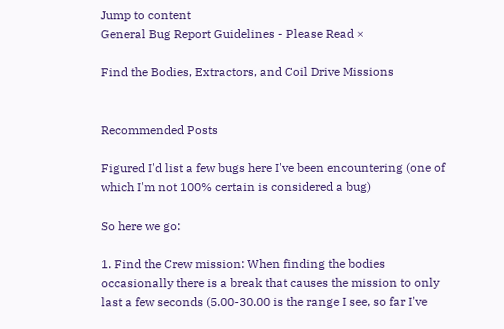Jump to content
General Bug Report Guidelines - Please Read ×

Find the Bodies, Extractors, and Coil Drive Missions


Recommended Posts

Figured I'd list a few bugs here I've been encountering (one of which I'm not 100% certain is considered a bug)

So here we go:

1. Find the Crew mission: When finding the bodies occasionally there is a break that causes the mission to only last a few seconds (5.00-30.00 is the range I see, so far I've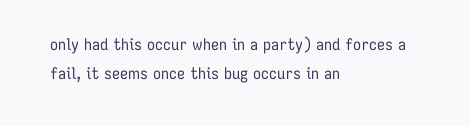only had this occur when in a party) and forces a fail, it seems once this bug occurs in an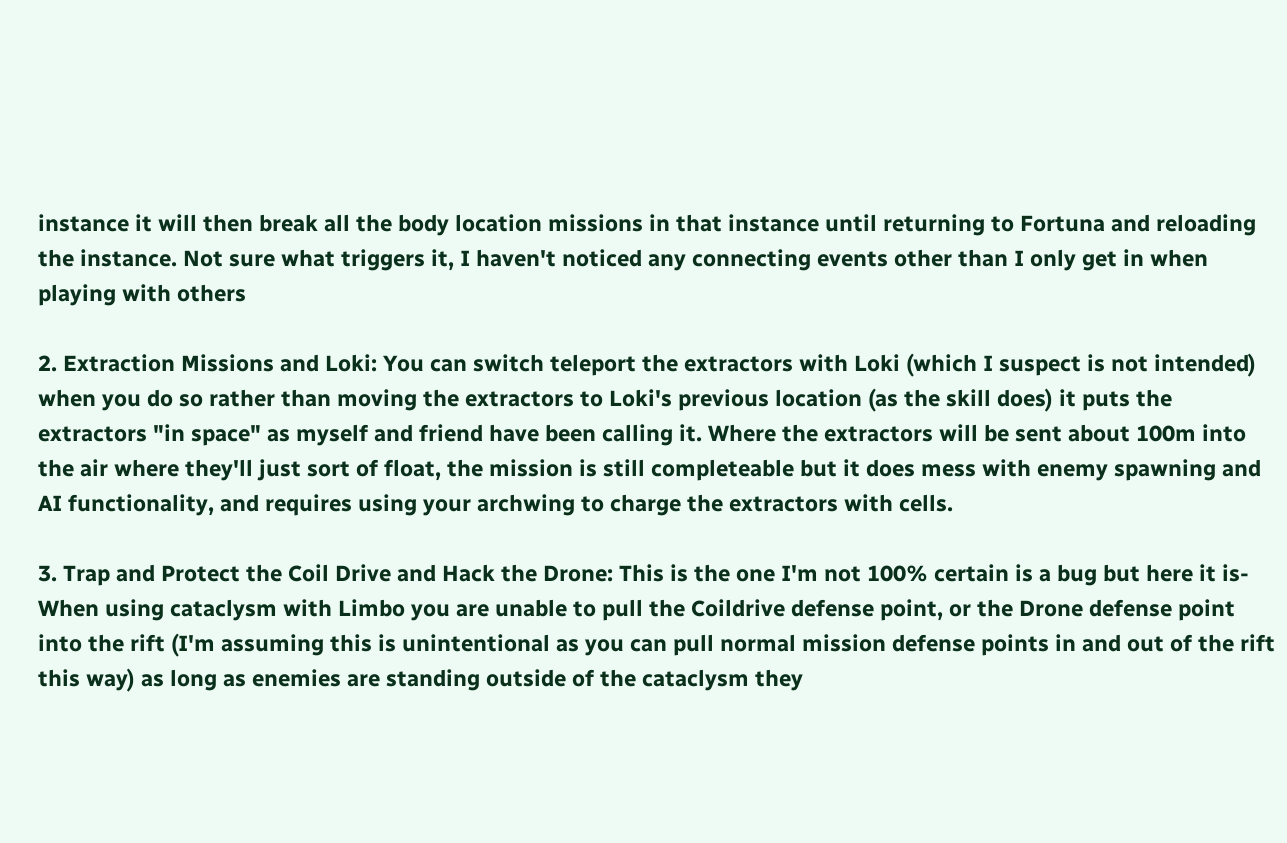instance it will then break all the body location missions in that instance until returning to Fortuna and reloading the instance. Not sure what triggers it, I haven't noticed any connecting events other than I only get in when playing with others

2. Extraction Missions and Loki: You can switch teleport the extractors with Loki (which I suspect is not intended) when you do so rather than moving the extractors to Loki's previous location (as the skill does) it puts the extractors "in space" as myself and friend have been calling it. Where the extractors will be sent about 100m into the air where they'll just sort of float, the mission is still completeable but it does mess with enemy spawning and AI functionality, and requires using your archwing to charge the extractors with cells.

3. Trap and Protect the Coil Drive and Hack the Drone: This is the one I'm not 100% certain is a bug but here it is- When using cataclysm with Limbo you are unable to pull the Coildrive defense point, or the Drone defense point into the rift (I'm assuming this is unintentional as you can pull normal mission defense points in and out of the rift this way) as long as enemies are standing outside of the cataclysm they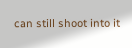can still shoot into it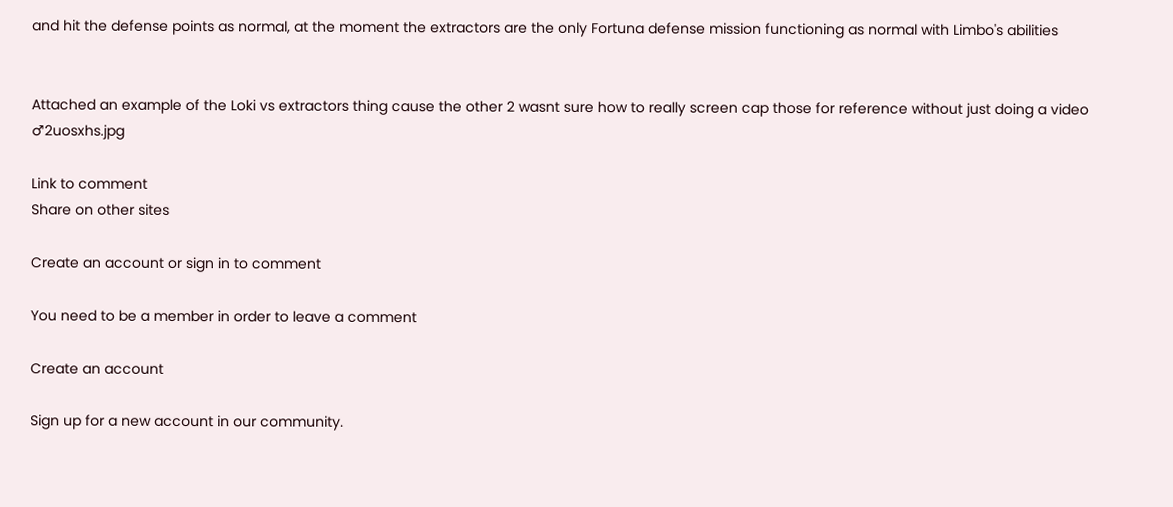and hit the defense points as normal, at the moment the extractors are the only Fortuna defense mission functioning as normal with Limbo's abilities


Attached an example of the Loki vs extractors thing cause the other 2 wasnt sure how to really screen cap those for reference without just doing a video ♂2uosxhs.jpg

Link to comment
Share on other sites

Create an account or sign in to comment

You need to be a member in order to leave a comment

Create an account

Sign up for a new account in our community.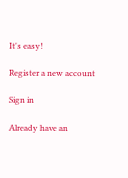It's easy!

Register a new account

Sign in

Already have an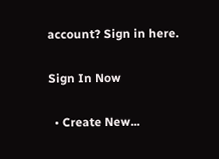account? Sign in here.

Sign In Now

  • Create New...